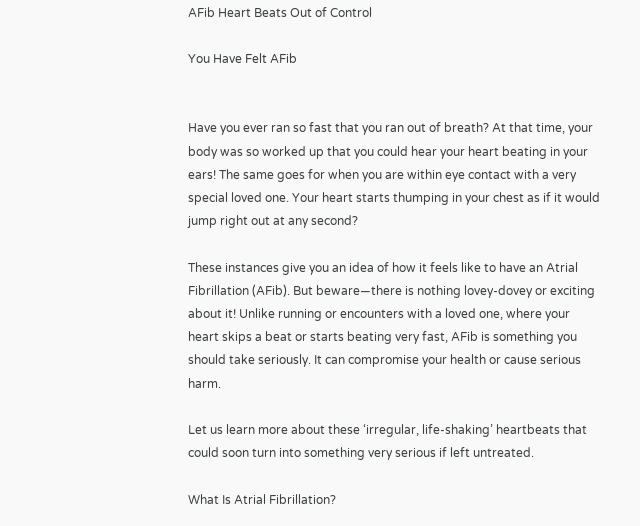AFib Heart Beats Out of Control

You Have Felt AFib


Have you ever ran so fast that you ran out of breath? At that time, your body was so worked up that you could hear your heart beating in your ears! The same goes for when you are within eye contact with a very special loved one. Your heart starts thumping in your chest as if it would jump right out at any second?

These instances give you an idea of how it feels like to have an Atrial Fibrillation (AFib). But beware—there is nothing lovey-dovey or exciting about it! Unlike running or encounters with a loved one, where your heart skips a beat or starts beating very fast, AFib is something you should take seriously. It can compromise your health or cause serious harm.

Let us learn more about these ‘irregular, life-shaking’ heartbeats that could soon turn into something very serious if left untreated.

What Is Atrial Fibrillation?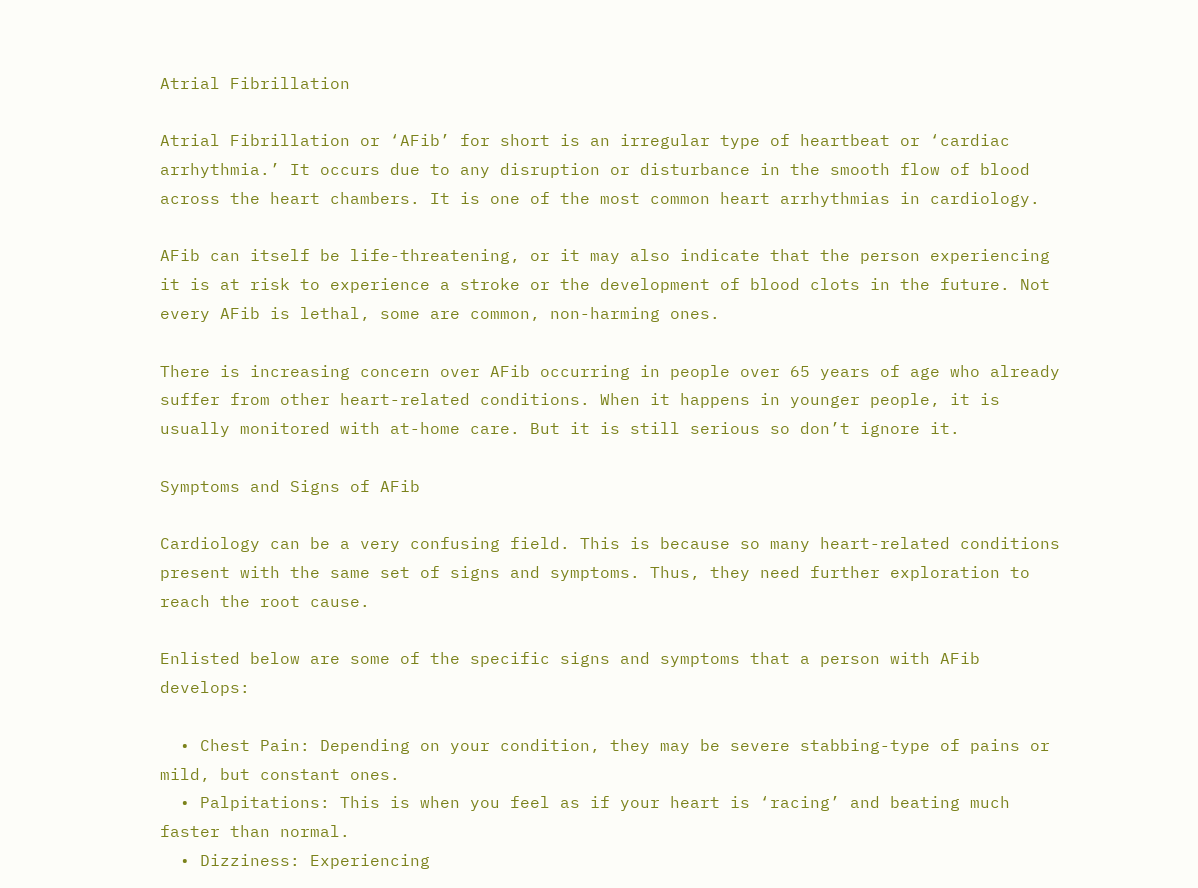Atrial Fibrillation

Atrial Fibrillation or ‘AFib’ for short is an irregular type of heartbeat or ‘cardiac arrhythmia.’ It occurs due to any disruption or disturbance in the smooth flow of blood across the heart chambers. It is one of the most common heart arrhythmias in cardiology.

AFib can itself be life-threatening, or it may also indicate that the person experiencing it is at risk to experience a stroke or the development of blood clots in the future. Not every AFib is lethal, some are common, non-harming ones.

There is increasing concern over AFib occurring in people over 65 years of age who already suffer from other heart-related conditions. When it happens in younger people, it is usually monitored with at-home care. But it is still serious so don’t ignore it.

Symptoms and Signs of AFib

Cardiology can be a very confusing field. This is because so many heart-related conditions present with the same set of signs and symptoms. Thus, they need further exploration to reach the root cause.

Enlisted below are some of the specific signs and symptoms that a person with AFib develops:

  • Chest Pain: Depending on your condition, they may be severe stabbing-type of pains or mild, but constant ones.
  • Palpitations: This is when you feel as if your heart is ‘racing’ and beating much faster than normal.
  • Dizziness: Experiencing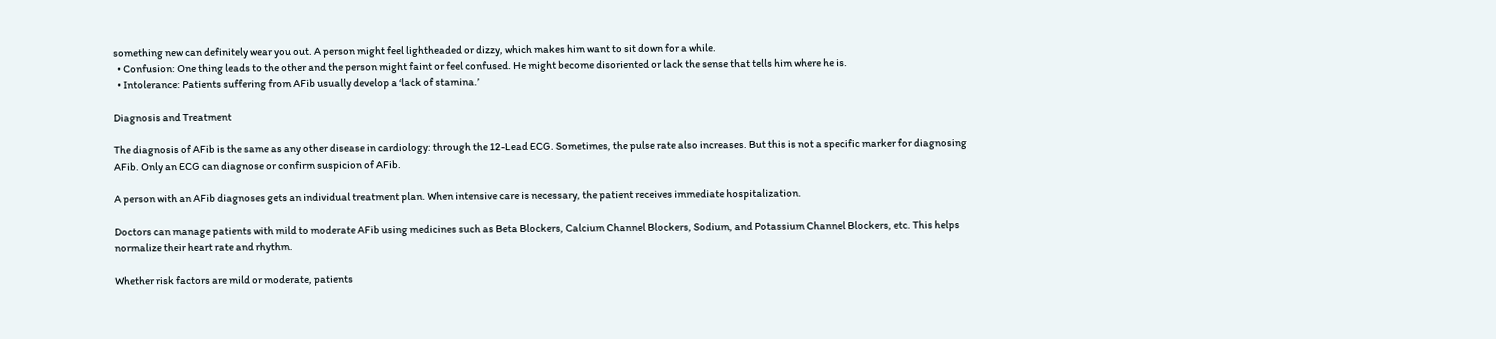something new can definitely wear you out. A person might feel lightheaded or dizzy, which makes him want to sit down for a while.
  • Confusion: One thing leads to the other and the person might faint or feel confused. He might become disoriented or lack the sense that tells him where he is.
  • Intolerance: Patients suffering from AFib usually develop a ‘lack of stamina.’

Diagnosis and Treatment

The diagnosis of AFib is the same as any other disease in cardiology: through the 12-Lead ECG. Sometimes, the pulse rate also increases. But this is not a specific marker for diagnosing AFib. Only an ECG can diagnose or confirm suspicion of AFib.

A person with an AFib diagnoses gets an individual treatment plan. When intensive care is necessary, the patient receives immediate hospitalization.

Doctors can manage patients with mild to moderate AFib using medicines such as Beta Blockers, Calcium Channel Blockers, Sodium, and Potassium Channel Blockers, etc. This helps normalize their heart rate and rhythm.

Whether risk factors are mild or moderate, patients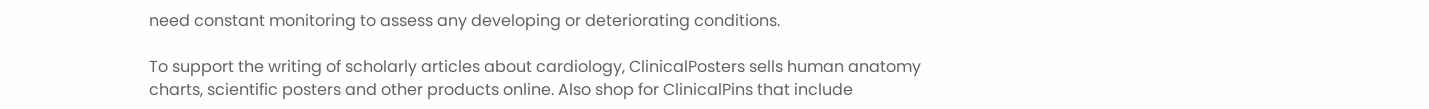need constant monitoring to assess any developing or deteriorating conditions.

To support the writing of scholarly articles about cardiology, ClinicalPosters sells human anatomy charts, scientific posters and other products online. Also shop for ClinicalPins that include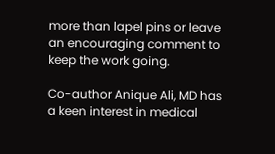more than lapel pins or leave an encouraging comment to keep the work going.

Co-author Anique Ali, MD has a keen interest in medical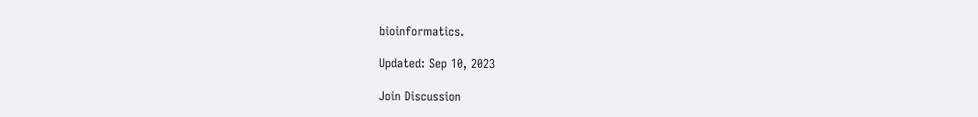bioinformatics.

Updated: Sep 10, 2023

Join Discussion